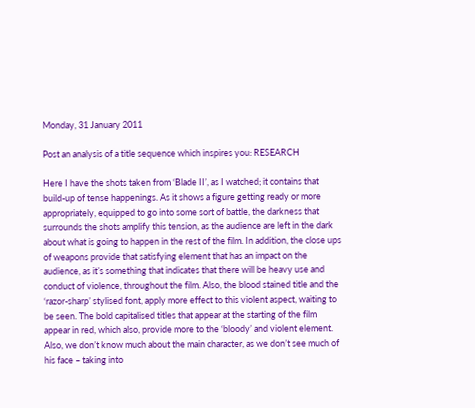Monday, 31 January 2011

Post an analysis of a title sequence which inspires you: RESEARCH

Here I have the shots taken from ‘Blade II’, as I watched; it contains that build-up of tense happenings. As it shows a figure getting ready or more appropriately, equipped to go into some sort of battle, the darkness that surrounds the shots amplify this tension, as the audience are left in the dark about what is going to happen in the rest of the film. In addition, the close ups of weapons provide that satisfying element that has an impact on the audience, as it’s something that indicates that there will be heavy use and conduct of violence, throughout the film. Also, the blood stained title and the ‘razor-sharp’ stylised font, apply more effect to this violent aspect, waiting to be seen. The bold capitalised titles that appear at the starting of the film appear in red, which also, provide more to the ‘bloody’ and violent element. Also, we don’t know much about the main character, as we don’t see much of his face – taking into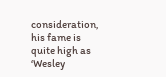consideration, his fame is quite high as ‘Wesley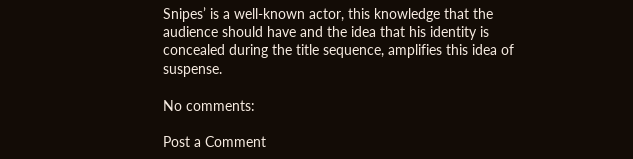Snipes’ is a well-known actor, this knowledge that the audience should have and the idea that his identity is concealed during the title sequence, amplifies this idea of suspense.

No comments:

Post a Comment